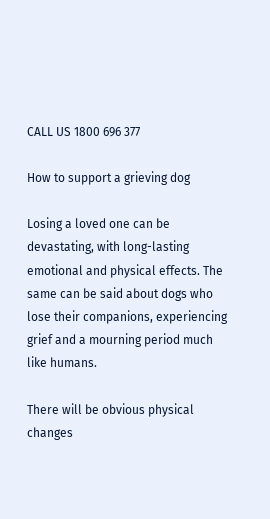CALL US 1800 696 377

How to support a grieving dog

Losing a loved one can be devastating, with long-lasting emotional and physical effects. The same can be said about dogs who lose their companions, experiencing grief and a mourning period much like humans.

There will be obvious physical changes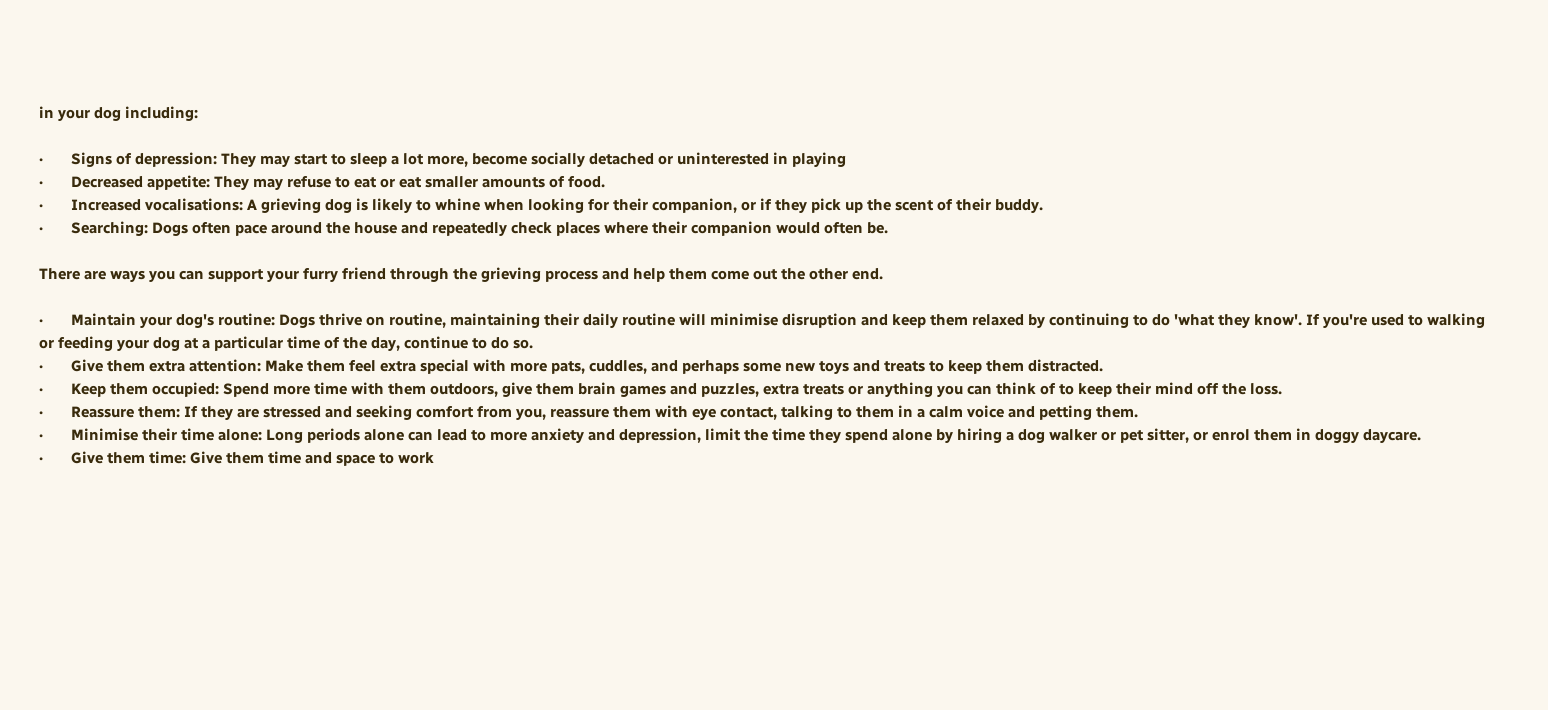in your dog including:

·       Signs of depression: They may start to sleep a lot more, become socially detached or uninterested in playing
·       Decreased appetite: They may refuse to eat or eat smaller amounts of food.
·       Increased vocalisations: A grieving dog is likely to whine when looking for their companion, or if they pick up the scent of their buddy.
·       Searching: Dogs often pace around the house and repeatedly check places where their companion would often be.

There are ways you can support your furry friend through the grieving process and help them come out the other end.

·       Maintain your dog's routine: Dogs thrive on routine, maintaining their daily routine will minimise disruption and keep them relaxed by continuing to do 'what they know'. If you're used to walking or feeding your dog at a particular time of the day, continue to do so.
·       Give them extra attention: Make them feel extra special with more pats, cuddles, and perhaps some new toys and treats to keep them distracted.
·       Keep them occupied: Spend more time with them outdoors, give them brain games and puzzles, extra treats or anything you can think of to keep their mind off the loss.
·       Reassure them: If they are stressed and seeking comfort from you, reassure them with eye contact, talking to them in a calm voice and petting them.
·       Minimise their time alone: Long periods alone can lead to more anxiety and depression, limit the time they spend alone by hiring a dog walker or pet sitter, or enrol them in doggy daycare.
·       Give them time: Give them time and space to work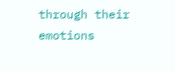through their emotions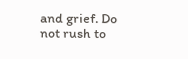and grief. Do not rush to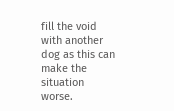fill the void with another dog as this can make the situation worse.